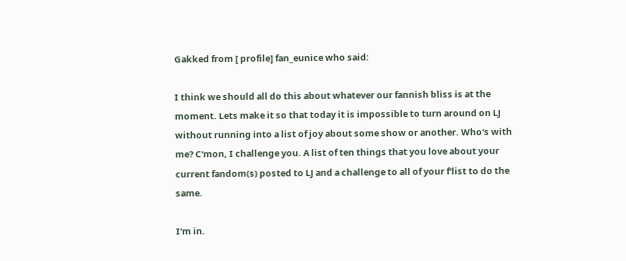Gakked from [ profile] fan_eunice who said:

I think we should all do this about whatever our fannish bliss is at the moment. Lets make it so that today it is impossible to turn around on LJ without running into a list of joy about some show or another. Who's with me? C'mon, I challenge you. A list of ten things that you love about your current fandom(s) posted to LJ and a challenge to all of your f'list to do the same.

I'm in.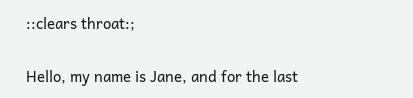::clears throat:;

Hello, my name is Jane, and for the last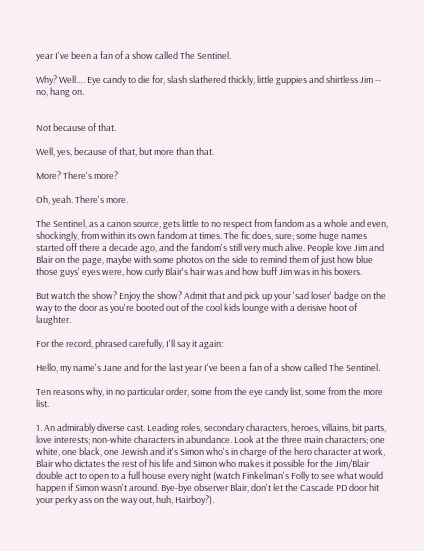year I've been a fan of a show called The Sentinel.

Why? Well…. Eye candy to die for, slash slathered thickly, little guppies and shirtless Jim -- no, hang on.


Not because of that.

Well, yes, because of that, but more than that.

More? There's more?

Oh, yeah. There's more.

The Sentinel, as a canon source, gets little to no respect from fandom as a whole and even, shockingly, from within its own fandom at times. The fic does, sure; some huge names started off there a decade ago, and the fandom's still very much alive. People love Jim and Blair on the page, maybe with some photos on the side to remind them of just how blue those guys' eyes were, how curly Blair's hair was and how buff Jim was in his boxers.

But watch the show? Enjoy the show? Admit that and pick up your 'sad loser' badge on the way to the door as you're booted out of the cool kids lounge with a derisive hoot of laughter.

For the record, phrased carefully, I'll say it again:

Hello, my name's Jane and for the last year I've been a fan of a show called The Sentinel.

Ten reasons why, in no particular order, some from the eye candy list, some from the more list.

1. An admirably diverse cast. Leading roles, secondary characters, heroes, villains, bit parts, love interests; non-white characters in abundance. Look at the three main characters; one white, one black, one Jewish and it's Simon who's in charge of the hero character at work, Blair who dictates the rest of his life and Simon who makes it possible for the Jim/Blair double act to open to a full house every night (watch Finkelman's Folly to see what would happen if Simon wasn't around. Bye-bye observer Blair, don't let the Cascade PD door hit your perky ass on the way out, huh, Hairboy?).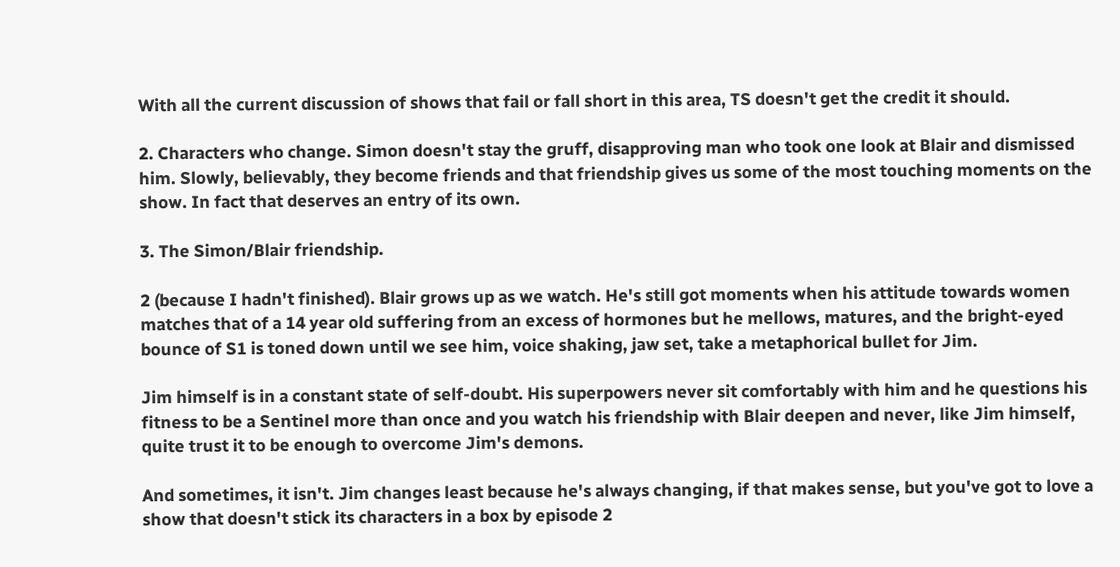With all the current discussion of shows that fail or fall short in this area, TS doesn't get the credit it should.

2. Characters who change. Simon doesn't stay the gruff, disapproving man who took one look at Blair and dismissed him. Slowly, believably, they become friends and that friendship gives us some of the most touching moments on the show. In fact that deserves an entry of its own.

3. The Simon/Blair friendship.

2 (because I hadn't finished). Blair grows up as we watch. He's still got moments when his attitude towards women matches that of a 14 year old suffering from an excess of hormones but he mellows, matures, and the bright-eyed bounce of S1 is toned down until we see him, voice shaking, jaw set, take a metaphorical bullet for Jim.

Jim himself is in a constant state of self-doubt. His superpowers never sit comfortably with him and he questions his fitness to be a Sentinel more than once and you watch his friendship with Blair deepen and never, like Jim himself, quite trust it to be enough to overcome Jim's demons.

And sometimes, it isn't. Jim changes least because he's always changing, if that makes sense, but you've got to love a show that doesn't stick its characters in a box by episode 2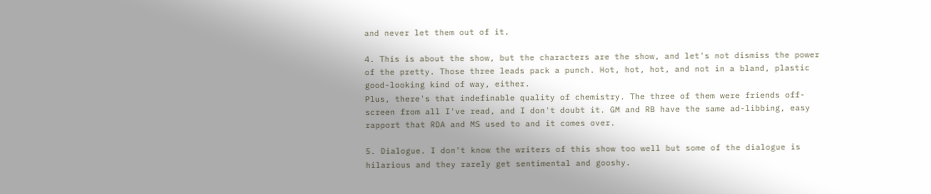and never let them out of it.

4. This is about the show, but the characters are the show, and let's not dismiss the power of the pretty. Those three leads pack a punch. Hot, hot, hot, and not in a bland, plastic good-looking kind of way, either.
Plus, there's that indefinable quality of chemistry. The three of them were friends off-screen from all I've read, and I don't doubt it. GM and RB have the same ad-libbing, easy rapport that RDA and MS used to and it comes over.

5. Dialogue. I don't know the writers of this show too well but some of the dialogue is hilarious and they rarely get sentimental and gooshy.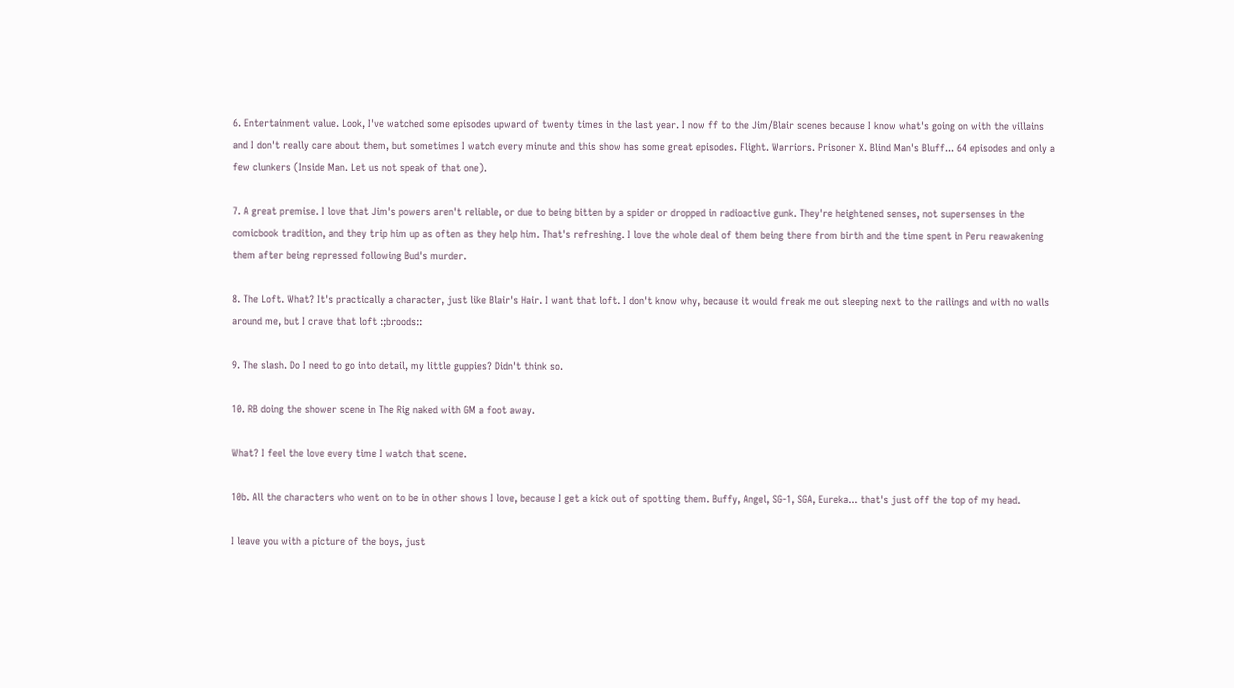6. Entertainment value. Look, I've watched some episodes upward of twenty times in the last year. I now ff to the Jim/Blair scenes because I know what's going on with the villains and I don't really care about them, but sometimes I watch every minute and this show has some great episodes. Flight. Warriors. Prisoner X. Blind Man's Bluff... 64 episodes and only a few clunkers (Inside Man. Let us not speak of that one).

7. A great premise. I love that Jim's powers aren't reliable, or due to being bitten by a spider or dropped in radioactive gunk. They're heightened senses, not supersenses in the comicbook tradition, and they trip him up as often as they help him. That's refreshing. I love the whole deal of them being there from birth and the time spent in Peru reawakening them after being repressed following Bud's murder.

8. The Loft. What? It's practically a character, just like Blair's Hair. I want that loft. I don't know why, because it would freak me out sleeping next to the railings and with no walls around me, but I crave that loft :;broods::

9. The slash. Do I need to go into detail, my little guppies? Didn't think so.

10. RB doing the shower scene in The Rig naked with GM a foot away.

What? I feel the love every time I watch that scene.

10b. All the characters who went on to be in other shows I love, because I get a kick out of spotting them. Buffy, Angel, SG-1, SGA, Eureka... that's just off the top of my head.

I leave you with a picture of the boys, just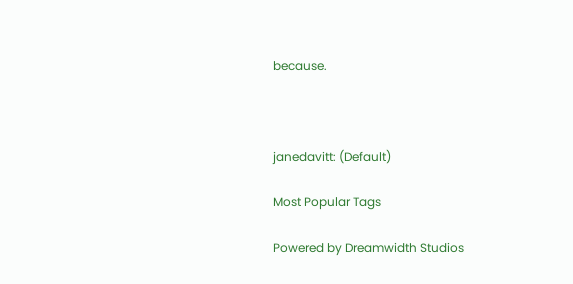because.



janedavitt: (Default)

Most Popular Tags

Powered by Dreamwidth Studios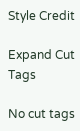Style Credit

Expand Cut Tags

No cut tags